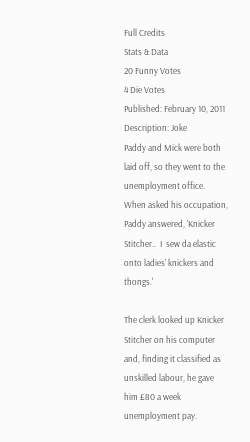Full Credits
Stats & Data
20 Funny Votes
4 Die Votes
Published: February 10, 2011
Description: Joke
Paddy and Mick were both laid off, so they went to the unemployment office.    When asked his occupation, Paddy answered, 'Knicker Stitcher..  I  sew da elastic onto ladies' knickers and thongs.'

The clerk looked up Knicker Stitcher on his computer and, finding it classified as unskilled labour, he gave him £80 a week unemployment pay.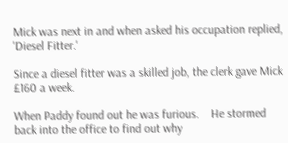Mick was next in and when asked his occupation replied, 'Diesel Fitter.'

Since a diesel fitter was a skilled job, the clerk gave Mick £160 a week.

When Paddy found out he was furious.    He stormed back into the office to find out why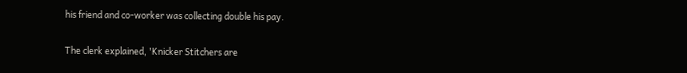his friend and co-worker was collecting double his pay.

The clerk explained, 'Knicker Stitchers are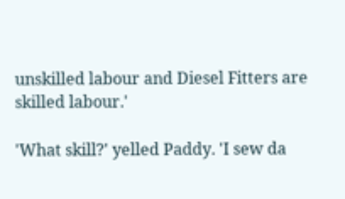unskilled labour and Diesel Fitters are skilled labour.'

'What skill?' yelled Paddy. 'I sew da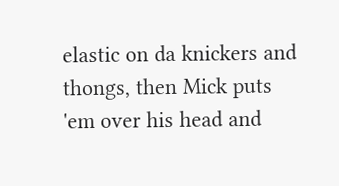elastic on da knickers and thongs, then Mick puts 'em over his head and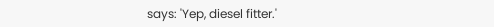says: 'Yep, diesel fitter.'